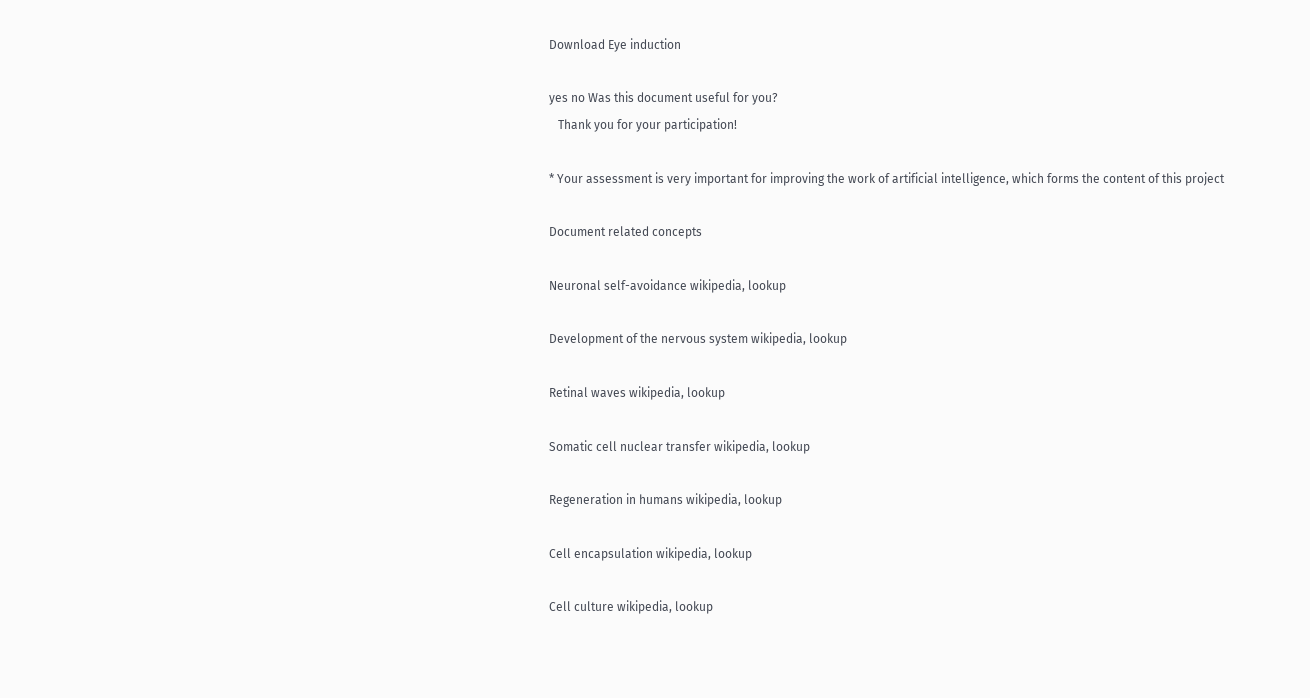Download Eye induction

yes no Was this document useful for you?
   Thank you for your participation!

* Your assessment is very important for improving the work of artificial intelligence, which forms the content of this project

Document related concepts

Neuronal self-avoidance wikipedia, lookup

Development of the nervous system wikipedia, lookup

Retinal waves wikipedia, lookup

Somatic cell nuclear transfer wikipedia, lookup

Regeneration in humans wikipedia, lookup

Cell encapsulation wikipedia, lookup

Cell culture wikipedia, lookup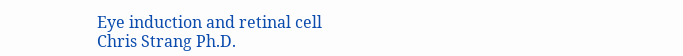Eye induction and retinal cell
Chris Strang Ph.D.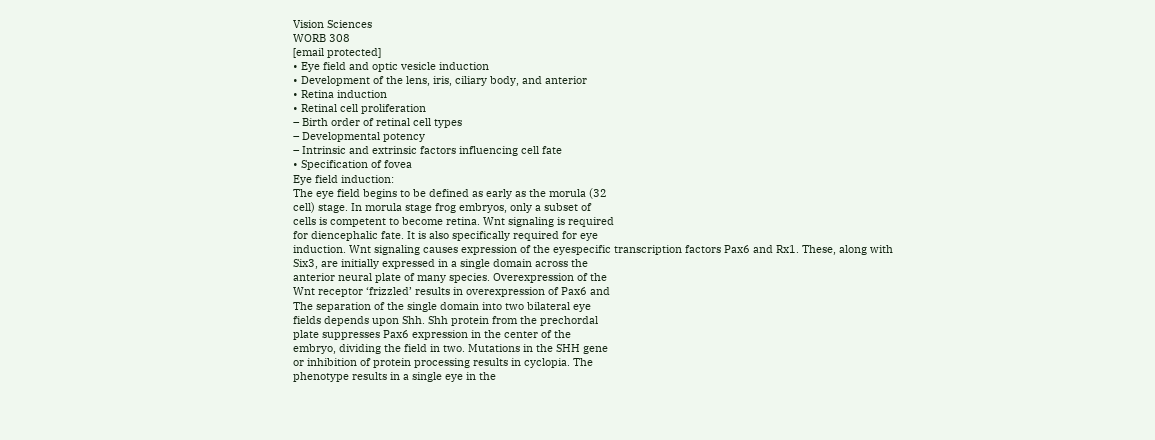Vision Sciences
WORB 308
[email protected]
• Eye field and optic vesicle induction
• Development of the lens, iris, ciliary body, and anterior
• Retina induction
• Retinal cell proliferation
– Birth order of retinal cell types
– Developmental potency
– Intrinsic and extrinsic factors influencing cell fate
• Specification of fovea
Eye field induction:
The eye field begins to be defined as early as the morula (32
cell) stage. In morula stage frog embryos, only a subset of
cells is competent to become retina. Wnt signaling is required
for diencephalic fate. It is also specifically required for eye
induction. Wnt signaling causes expression of the eyespecific transcription factors Pax6 and Rx1. These, along with
Six3, are initially expressed in a single domain across the
anterior neural plate of many species. Overexpression of the
Wnt receptor ‘frizzled’ results in overexpression of Pax6 and
The separation of the single domain into two bilateral eye
fields depends upon Shh. Shh protein from the prechordal
plate suppresses Pax6 expression in the center of the
embryo, dividing the field in two. Mutations in the SHH gene
or inhibition of protein processing results in cyclopia. The
phenotype results in a single eye in the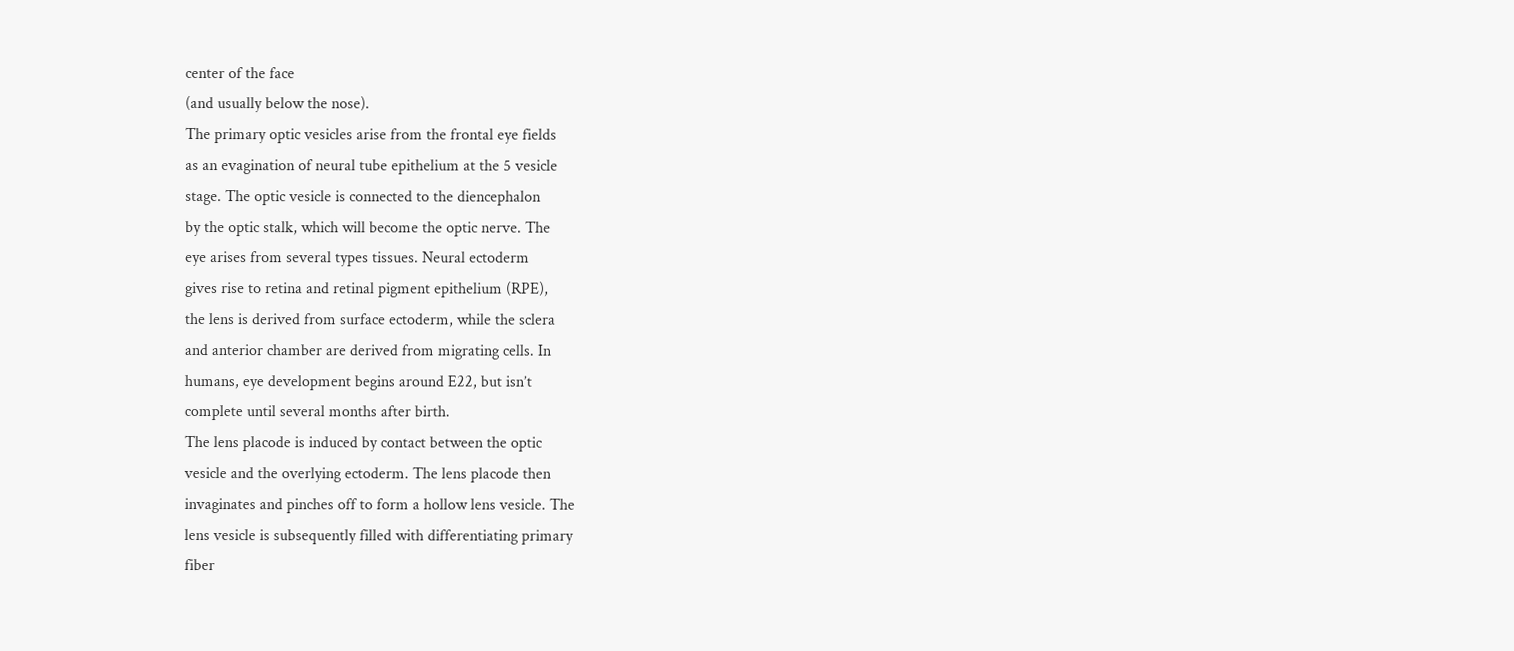center of the face
(and usually below the nose).
The primary optic vesicles arise from the frontal eye fields
as an evagination of neural tube epithelium at the 5 vesicle
stage. The optic vesicle is connected to the diencephalon
by the optic stalk, which will become the optic nerve. The
eye arises from several types tissues. Neural ectoderm
gives rise to retina and retinal pigment epithelium (RPE),
the lens is derived from surface ectoderm, while the sclera
and anterior chamber are derived from migrating cells. In
humans, eye development begins around E22, but isn’t
complete until several months after birth.
The lens placode is induced by contact between the optic
vesicle and the overlying ectoderm. The lens placode then
invaginates and pinches off to form a hollow lens vesicle. The
lens vesicle is subsequently filled with differentiating primary
fiber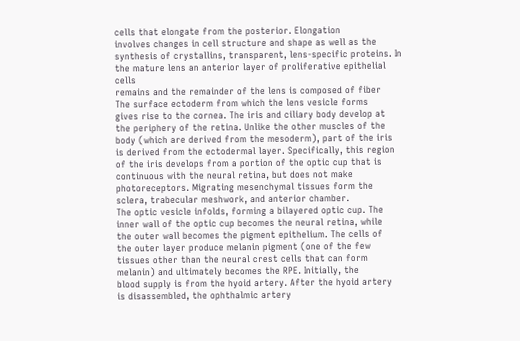cells that elongate from the posterior. Elongation
involves changes in cell structure and shape as well as the
synthesis of crystallins, transparent, lens-specific proteins. In
the mature lens an anterior layer of proliferative epithelial cells
remains and the remainder of the lens is composed of fiber
The surface ectoderm from which the lens vesicle forms
gives rise to the cornea. The iris and ciliary body develop at
the periphery of the retina. Unlike the other muscles of the
body (which are derived from the mesoderm), part of the iris
is derived from the ectodermal layer. Specifically, this region
of the iris develops from a portion of the optic cup that is
continuous with the neural retina, but does not make
photoreceptors. Migrating mesenchymal tissues form the
sclera, trabecular meshwork, and anterior chamber.
The optic vesicle infolds, forming a bilayered optic cup. The
inner wall of the optic cup becomes the neural retina, while
the outer wall becomes the pigment epithelium. The cells of
the outer layer produce melanin pigment (one of the few
tissues other than the neural crest cells that can form
melanin) and ultimately becomes the RPE. Initially, the
blood supply is from the hyoid artery. After the hyoid artery
is disassembled, the ophthalmic artery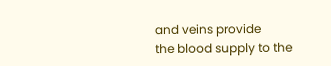and veins provide
the blood supply to the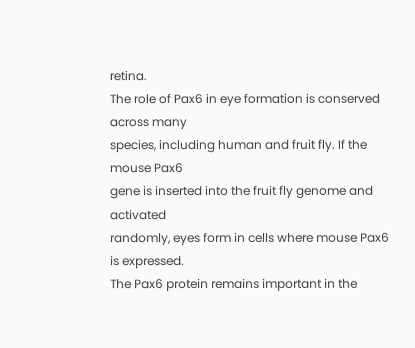retina.
The role of Pax6 in eye formation is conserved across many
species, including human and fruit fly. If the mouse Pax6
gene is inserted into the fruit fly genome and activated
randomly, eyes form in cells where mouse Pax6 is expressed.
The Pax6 protein remains important in the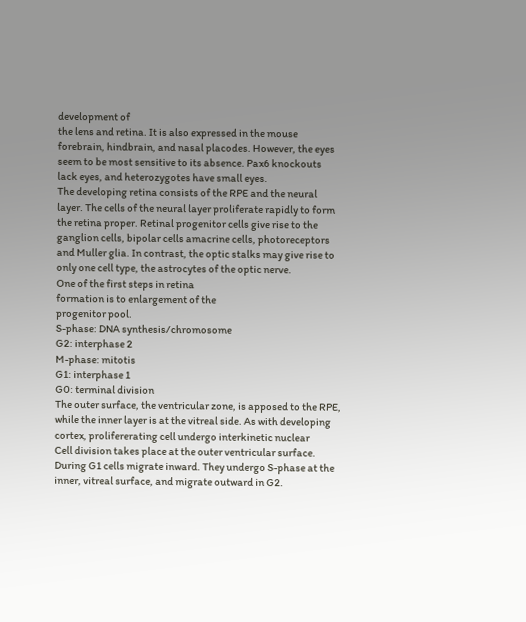development of
the lens and retina. It is also expressed in the mouse
forebrain, hindbrain, and nasal placodes. However, the eyes
seem to be most sensitive to its absence. Pax6 knockouts
lack eyes, and heterozygotes have small eyes.
The developing retina consists of the RPE and the neural
layer. The cells of the neural layer proliferate rapidly to form
the retina proper. Retinal progenitor cells give rise to the
ganglion cells, bipolar cells amacrine cells, photoreceptors
and Muller glia. In contrast, the optic stalks may give rise to
only one cell type, the astrocytes of the optic nerve.
One of the first steps in retina
formation is to enlargement of the
progenitor pool.
S-phase: DNA synthesis/chromosome
G2: interphase 2
M-phase: mitotis
G1: interphase 1
G0: terminal division
The outer surface, the ventricular zone, is apposed to the RPE,
while the inner layer is at the vitreal side. As with developing
cortex, prolifererating cell undergo interkinetic nuclear
Cell division takes place at the outer ventricular surface.
During G1 cells migrate inward. They undergo S-phase at the
inner, vitreal surface, and migrate outward in G2.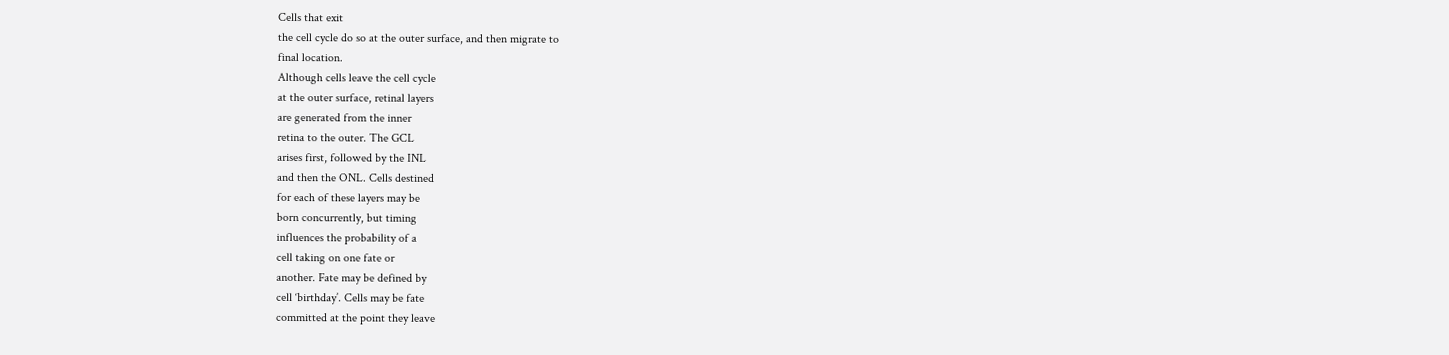Cells that exit
the cell cycle do so at the outer surface, and then migrate to
final location.
Although cells leave the cell cycle
at the outer surface, retinal layers
are generated from the inner
retina to the outer. The GCL
arises first, followed by the INL
and then the ONL. Cells destined
for each of these layers may be
born concurrently, but timing
influences the probability of a
cell taking on one fate or
another. Fate may be defined by
cell ‘birthday’. Cells may be fate
committed at the point they leave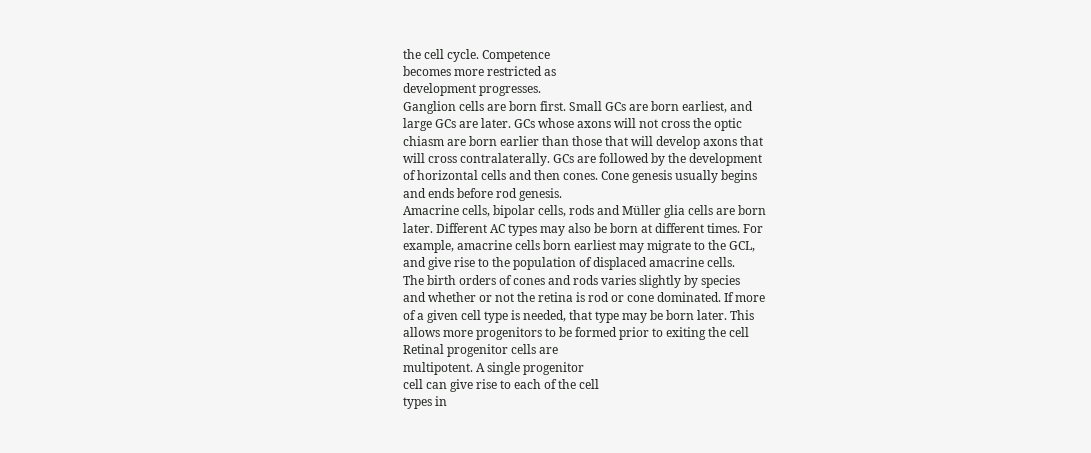the cell cycle. Competence
becomes more restricted as
development progresses.
Ganglion cells are born first. Small GCs are born earliest, and
large GCs are later. GCs whose axons will not cross the optic
chiasm are born earlier than those that will develop axons that
will cross contralaterally. GCs are followed by the development
of horizontal cells and then cones. Cone genesis usually begins
and ends before rod genesis.
Amacrine cells, bipolar cells, rods and Müller glia cells are born
later. Different AC types may also be born at different times. For
example, amacrine cells born earliest may migrate to the GCL,
and give rise to the population of displaced amacrine cells.
The birth orders of cones and rods varies slightly by species
and whether or not the retina is rod or cone dominated. If more
of a given cell type is needed, that type may be born later. This
allows more progenitors to be formed prior to exiting the cell
Retinal progenitor cells are
multipotent. A single progenitor
cell can give rise to each of the cell
types in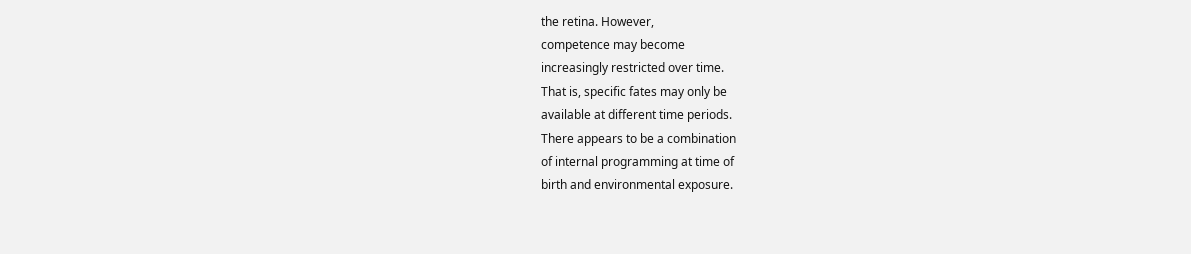the retina. However,
competence may become
increasingly restricted over time.
That is, specific fates may only be
available at different time periods.
There appears to be a combination
of internal programming at time of
birth and environmental exposure.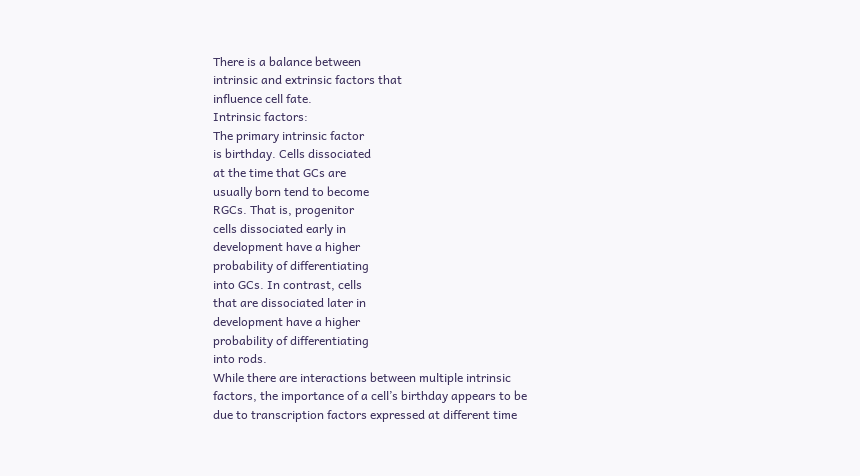There is a balance between
intrinsic and extrinsic factors that
influence cell fate.
Intrinsic factors:
The primary intrinsic factor
is birthday. Cells dissociated
at the time that GCs are
usually born tend to become
RGCs. That is, progenitor
cells dissociated early in
development have a higher
probability of differentiating
into GCs. In contrast, cells
that are dissociated later in
development have a higher
probability of differentiating
into rods.
While there are interactions between multiple intrinsic
factors, the importance of a cell’s birthday appears to be
due to transcription factors expressed at different time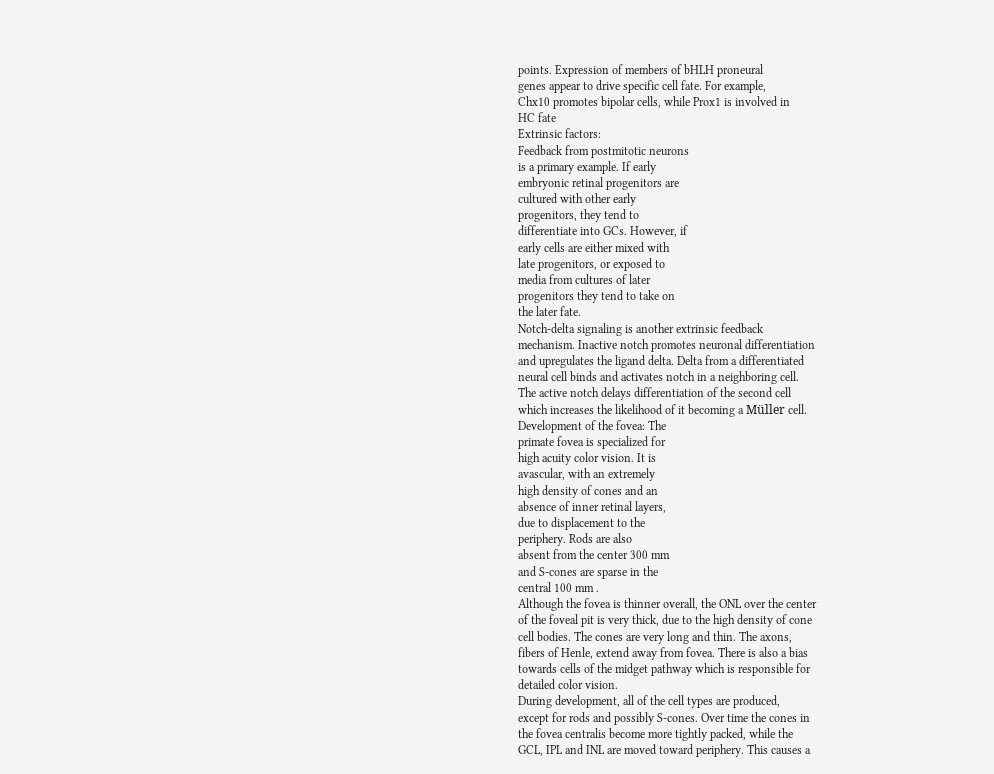points. Expression of members of bHLH proneural
genes appear to drive specific cell fate. For example,
Chx10 promotes bipolar cells, while Prox1 is involved in
HC fate
Extrinsic factors:
Feedback from postmitotic neurons
is a primary example. If early
embryonic retinal progenitors are
cultured with other early
progenitors, they tend to
differentiate into GCs. However, if
early cells are either mixed with
late progenitors, or exposed to
media from cultures of later
progenitors they tend to take on
the later fate.
Notch-delta signaling is another extrinsic feedback
mechanism. Inactive notch promotes neuronal differentiation
and upregulates the ligand delta. Delta from a differentiated
neural cell binds and activates notch in a neighboring cell.
The active notch delays differentiation of the second cell
which increases the likelihood of it becoming a Müller cell.
Development of the fovea: The
primate fovea is specialized for
high acuity color vision. It is
avascular, with an extremely
high density of cones and an
absence of inner retinal layers,
due to displacement to the
periphery. Rods are also
absent from the center 300 mm
and S-cones are sparse in the
central 100 mm .
Although the fovea is thinner overall, the ONL over the center
of the foveal pit is very thick, due to the high density of cone
cell bodies. The cones are very long and thin. The axons,
fibers of Henle, extend away from fovea. There is also a bias
towards cells of the midget pathway which is responsible for
detailed color vision.
During development, all of the cell types are produced,
except for rods and possibly S-cones. Over time the cones in
the fovea centralis become more tightly packed, while the
GCL, IPL and INL are moved toward periphery. This causes a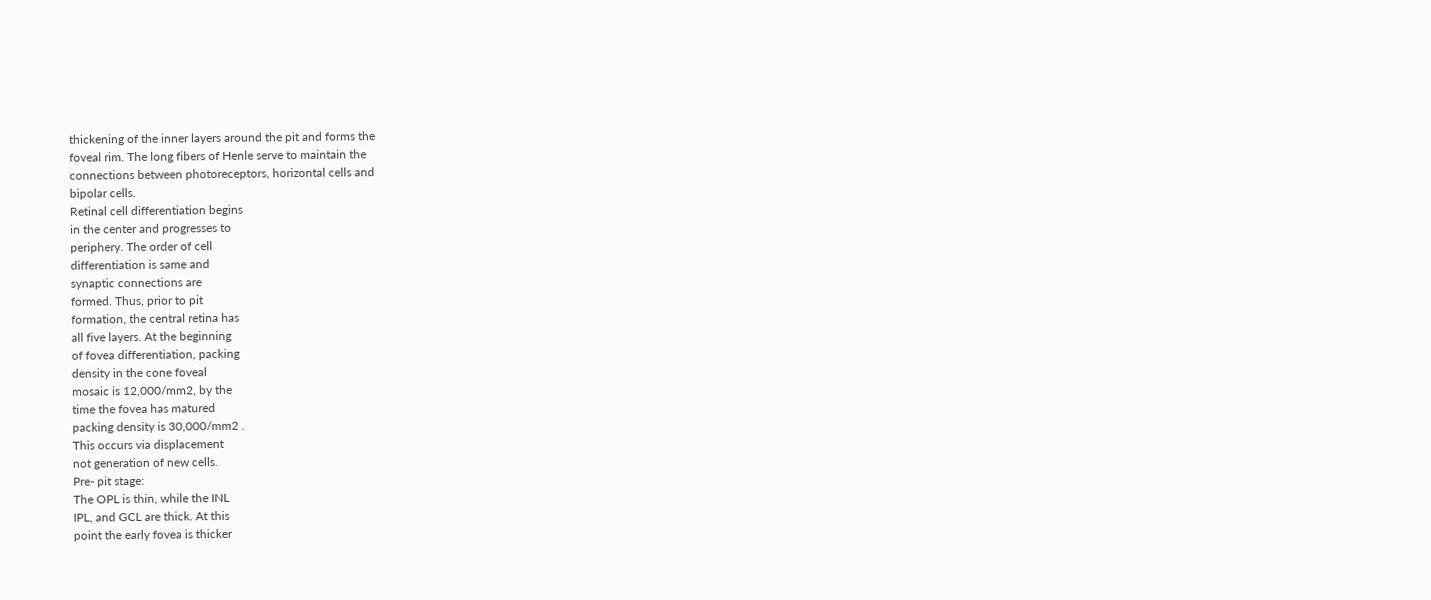thickening of the inner layers around the pit and forms the
foveal rim. The long fibers of Henle serve to maintain the
connections between photoreceptors, horizontal cells and
bipolar cells.
Retinal cell differentiation begins
in the center and progresses to
periphery. The order of cell
differentiation is same and
synaptic connections are
formed. Thus, prior to pit
formation, the central retina has
all five layers. At the beginning
of fovea differentiation, packing
density in the cone foveal
mosaic is 12,000/mm2, by the
time the fovea has matured
packing density is 30,000/mm2 .
This occurs via displacement
not generation of new cells.
Pre- pit stage:
The OPL is thin, while the INL
IPL, and GCL are thick. At this
point the early fovea is thicker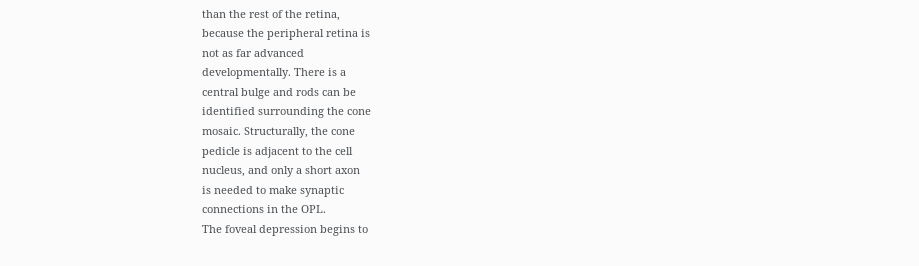than the rest of the retina,
because the peripheral retina is
not as far advanced
developmentally. There is a
central bulge and rods can be
identified surrounding the cone
mosaic. Structurally, the cone
pedicle is adjacent to the cell
nucleus, and only a short axon
is needed to make synaptic
connections in the OPL.
The foveal depression begins to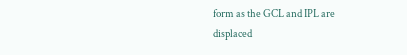form as the GCL and IPL are
displaced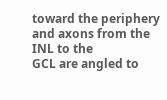toward the periphery
and axons from the INL to the
GCL are angled to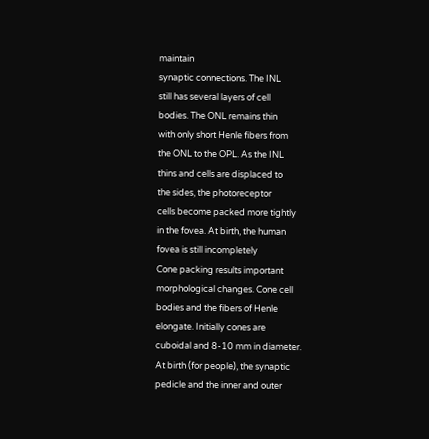maintain
synaptic connections. The INL
still has several layers of cell
bodies. The ONL remains thin
with only short Henle fibers from
the ONL to the OPL. As the INL
thins and cells are displaced to
the sides, the photoreceptor
cells become packed more tightly
in the fovea. At birth, the human
fovea is still incompletely
Cone packing results important
morphological changes. Cone cell
bodies and the fibers of Henle
elongate. Initially cones are
cuboidal and 8-10 mm in diameter.
At birth (for people), the synaptic
pedicle and the inner and outer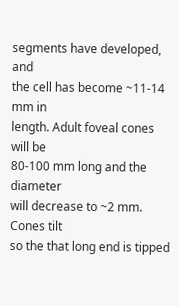segments have developed, and
the cell has become ~11-14 mm in
length. Adult foveal cones will be
80-100 mm long and the diameter
will decrease to ~2 mm. Cones tilt
so the that long end is tipped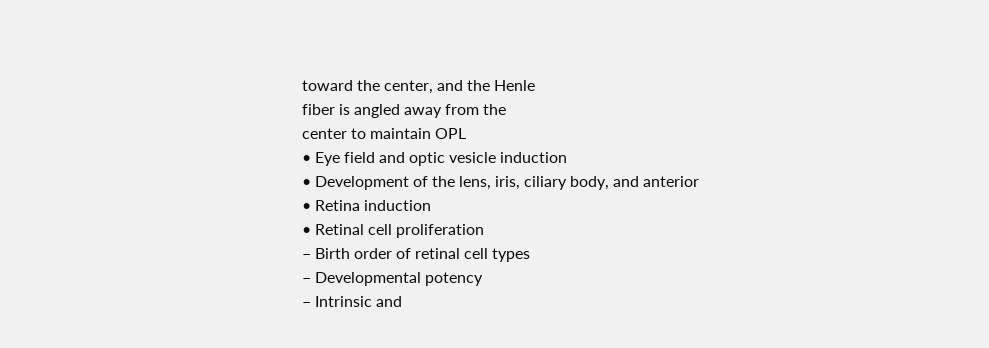toward the center, and the Henle
fiber is angled away from the
center to maintain OPL
• Eye field and optic vesicle induction
• Development of the lens, iris, ciliary body, and anterior
• Retina induction
• Retinal cell proliferation
– Birth order of retinal cell types
– Developmental potency
– Intrinsic and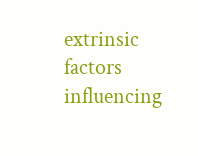extrinsic factors influencing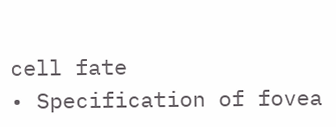cell fate
• Specification of fovea